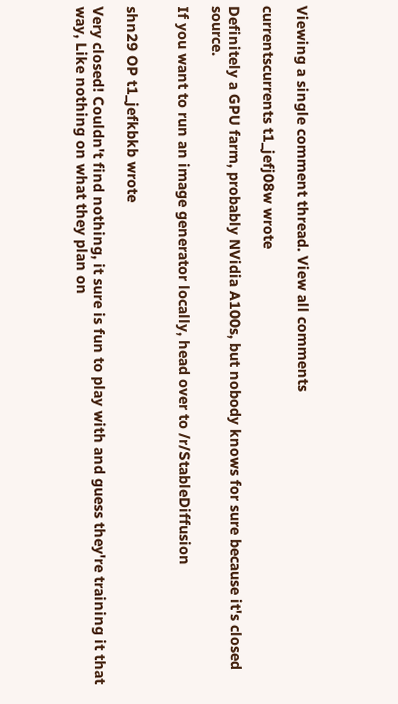Viewing a single comment thread. View all comments

currentscurrents t1_jefj08w wrote

Definitely a GPU farm, probably NVidia A100s, but nobody knows for sure because it's closed source.

If you want to run an image generator locally, head over to /r/StableDiffusion


shn29 OP t1_jefkbkb wrote

Very closed! Couldn't find nothing, it sure is fun to play with and guess they're training it that way, Like nothing on what they plan on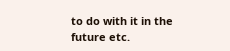to do with it in the future etc.